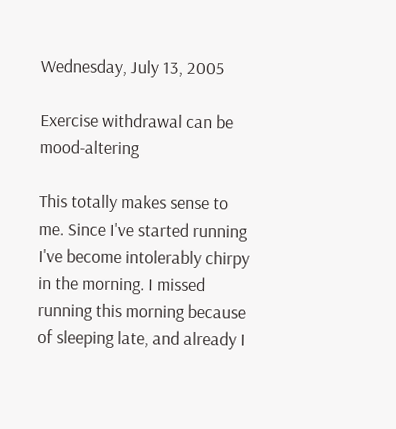Wednesday, July 13, 2005

Exercise withdrawal can be mood-altering

This totally makes sense to me. Since I've started running I've become intolerably chirpy in the morning. I missed running this morning because of sleeping late, and already I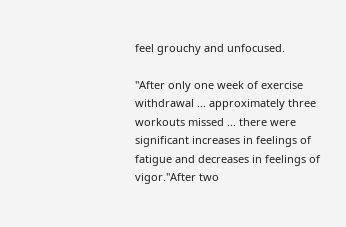feel grouchy and unfocused.

"After only one week of exercise withdrawal ... approximately three workouts missed ... there were significant increases in feelings of fatigue and decreases in feelings of vigor."After two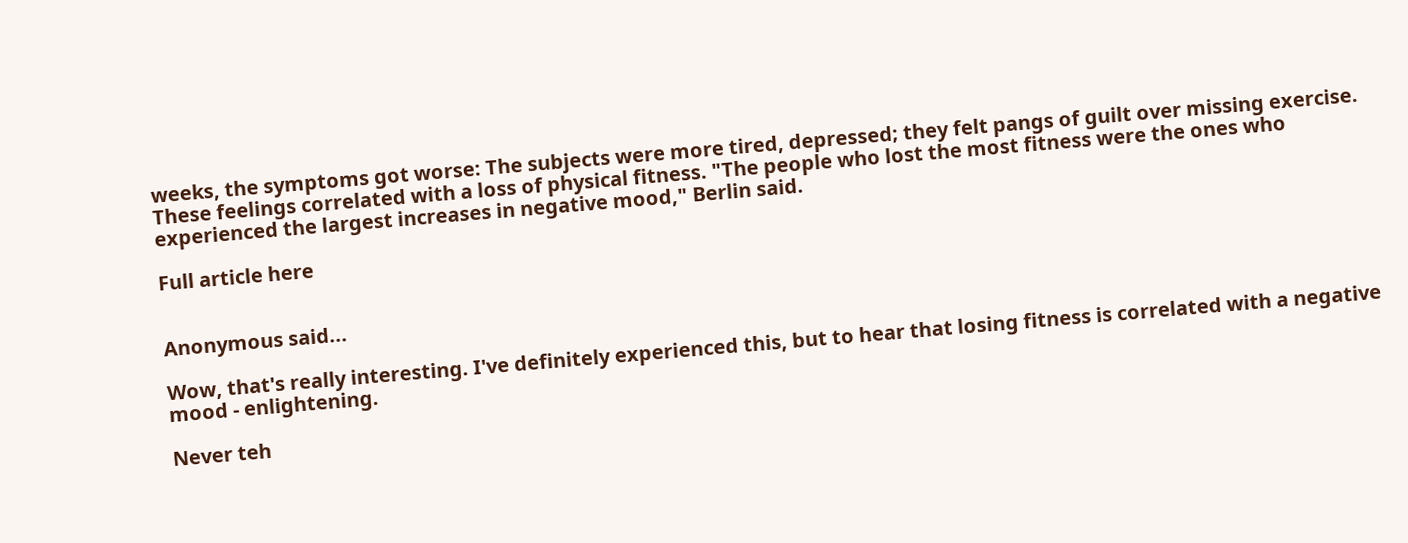weeks, the symptoms got worse: The subjects were more tired, depressed; they felt pangs of guilt over missing exercise. These feelings correlated with a loss of physical fitness. "The people who lost the most fitness were the ones who experienced the largest increases in negative mood," Berlin said.

Full article here


Anonymous said...

Wow, that's really interesting. I've definitely experienced this, but to hear that losing fitness is correlated with a negative mood - enlightening.

Never teh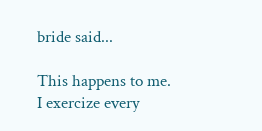bride said...

This happens to me. I exercize every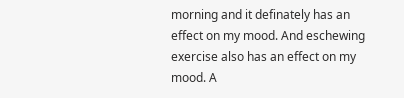morning and it definately has an effect on my mood. And eschewing exercise also has an effect on my mood. A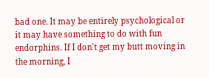bad one. It may be entirely psychological or it may have something to do with fun endorphins. If I don't get my butt moving in the morning, I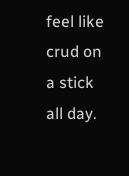feel like crud on a stick all day.